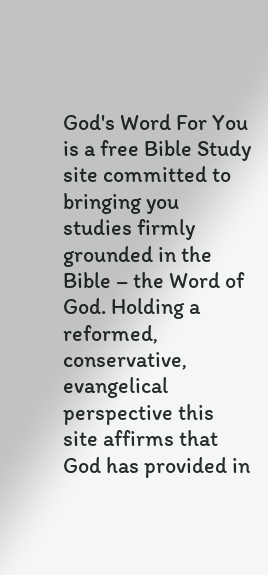God's Word For You is a free Bible Study site committed to bringing you studies firmly grounded in the Bible – the Word of God. Holding a reformed, conservative, evangelical perspective this site affirms that God has provided in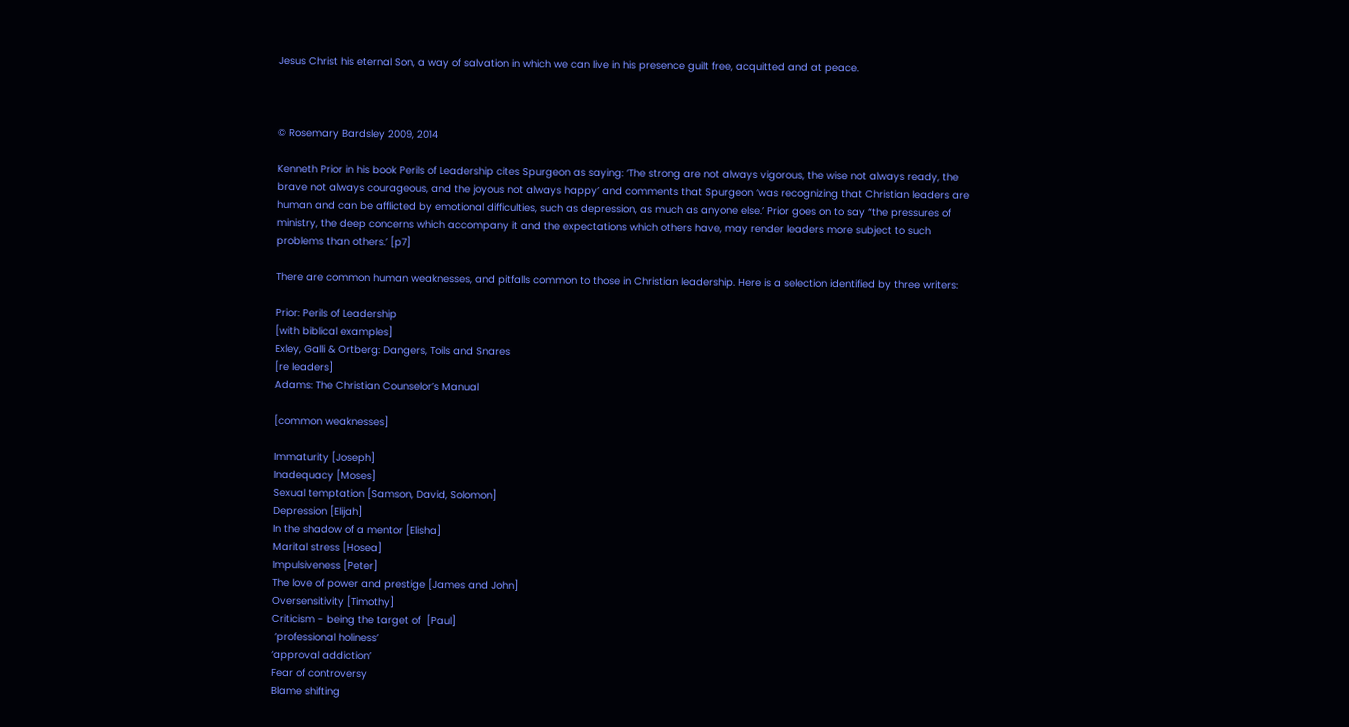Jesus Christ his eternal Son, a way of salvation in which we can live in his presence guilt free, acquitted and at peace.



© Rosemary Bardsley 2009, 2014

Kenneth Prior in his book Perils of Leadership cites Spurgeon as saying: ‘The strong are not always vigorous, the wise not always ready, the brave not always courageous, and the joyous not always happy’ and comments that Spurgeon ‘was recognizing that Christian leaders are human and can be afflicted by emotional difficulties, such as depression, as much as anyone else.’ Prior goes on to say “the pressures of ministry, the deep concerns which accompany it and the expectations which others have, may render leaders more subject to such problems than others.’ [p7]

There are common human weaknesses, and pitfalls common to those in Christian leadership. Here is a selection identified by three writers:

Prior: Perils of Leadership
[with biblical examples]
Exley, Galli & Ortberg: Dangers, Toils and Snares
[re leaders]
Adams: The Christian Counselor’s Manual

[common weaknesses]

Immaturity [Joseph]
Inadequacy [Moses]
Sexual temptation [Samson, David, Solomon]
Depression [Elijah]
In the shadow of a mentor [Elisha]
Marital stress [Hosea]
Impulsiveness [Peter]
The love of power and prestige [James and John]
Oversensitivity [Timothy]
Criticism - being the target of  [Paul]
 ‘professional holiness’
‘approval addiction’
Fear of controversy
Blame shifting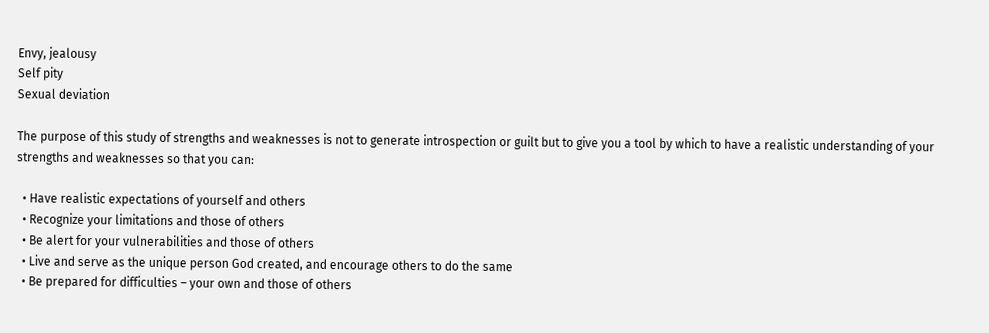Envy, jealousy
Self pity
Sexual deviation

The purpose of this study of strengths and weaknesses is not to generate introspection or guilt but to give you a tool by which to have a realistic understanding of your strengths and weaknesses so that you can:

  • Have realistic expectations of yourself and others
  • Recognize your limitations and those of others
  • Be alert for your vulnerabilities and those of others
  • Live and serve as the unique person God created, and encourage others to do the same
  • Be prepared for difficulties – your own and those of others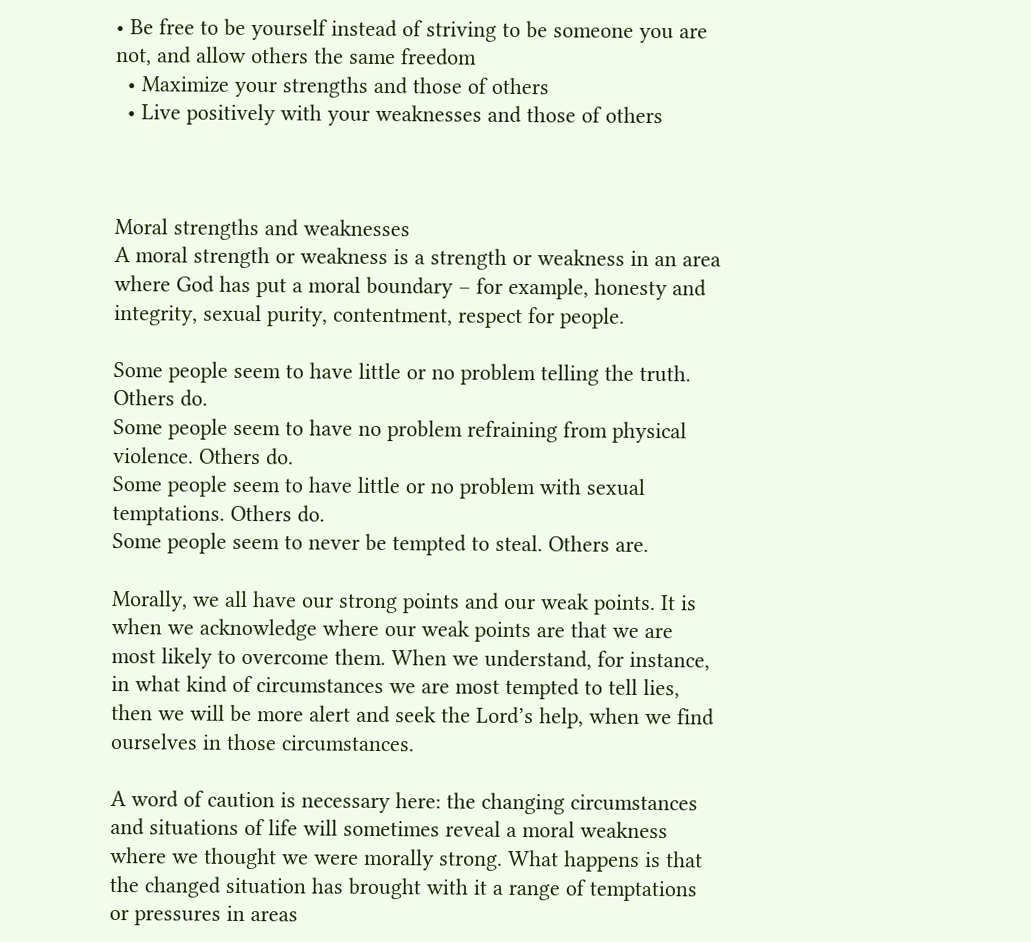• Be free to be yourself instead of striving to be someone you are not, and allow others the same freedom
  • Maximize your strengths and those of others
  • Live positively with your weaknesses and those of others



Moral strengths and weaknesses
A moral strength or weakness is a strength or weakness in an area where God has put a moral boundary – for example, honesty and integrity, sexual purity, contentment, respect for people.

Some people seem to have little or no problem telling the truth. Others do.
Some people seem to have no problem refraining from physical violence. Others do.
Some people seem to have little or no problem with sexual temptations. Others do.
Some people seem to never be tempted to steal. Others are.

Morally, we all have our strong points and our weak points. It is when we acknowledge where our weak points are that we are most likely to overcome them. When we understand, for instance, in what kind of circumstances we are most tempted to tell lies, then we will be more alert and seek the Lord’s help, when we find ourselves in those circumstances.

A word of caution is necessary here: the changing circumstances and situations of life will sometimes reveal a moral weakness where we thought we were morally strong. What happens is that the changed situation has brought with it a range of temptations or pressures in areas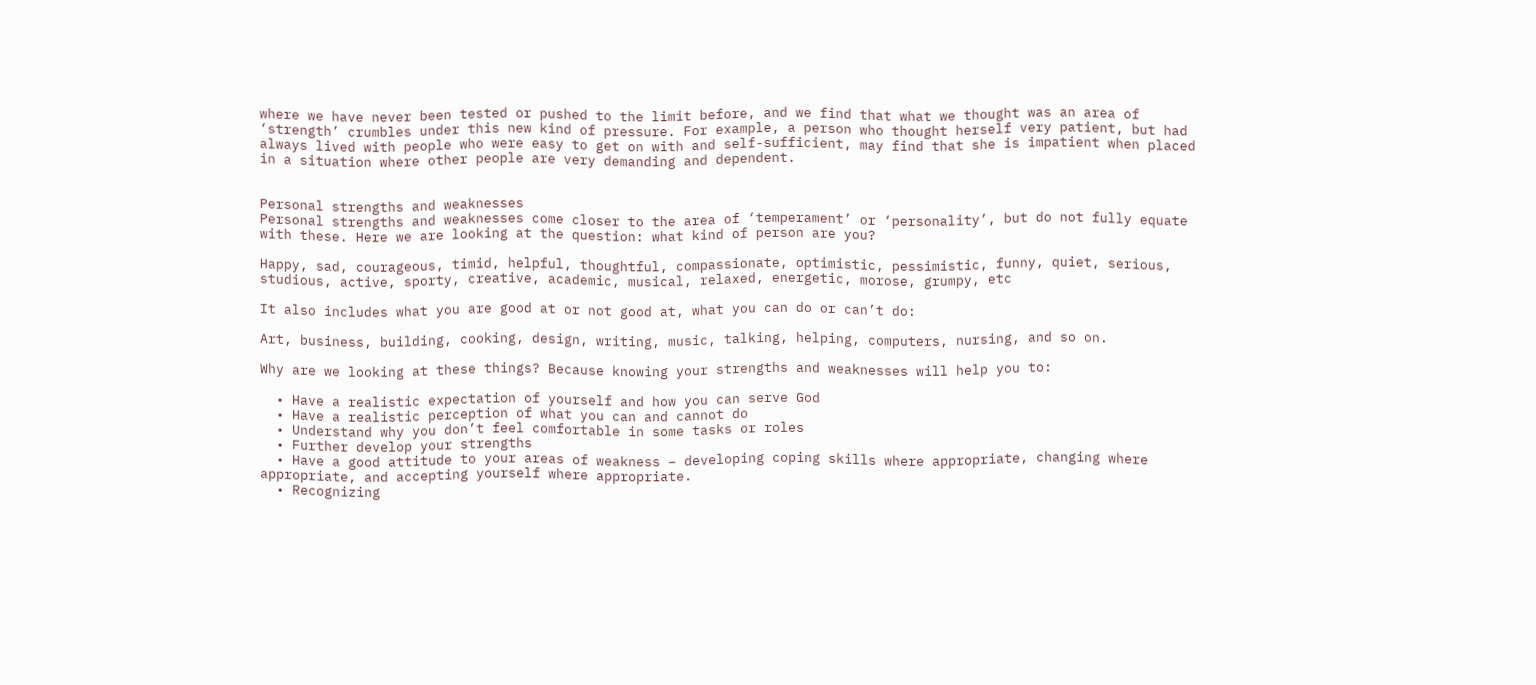where we have never been tested or pushed to the limit before, and we find that what we thought was an area of ‘strength’ crumbles under this new kind of pressure. For example, a person who thought herself very patient, but had always lived with people who were easy to get on with and self-sufficient, may find that she is impatient when placed in a situation where other people are very demanding and dependent.


Personal strengths and weaknesses
Personal strengths and weaknesses come closer to the area of ‘temperament’ or ‘personality’, but do not fully equate with these. Here we are looking at the question: what kind of person are you?

Happy, sad, courageous, timid, helpful, thoughtful, compassionate, optimistic, pessimistic, funny, quiet, serious, studious, active, sporty, creative, academic, musical, relaxed, energetic, morose, grumpy, etc

It also includes what you are good at or not good at, what you can do or can’t do:

Art, business, building, cooking, design, writing, music, talking, helping, computers, nursing, and so on.

Why are we looking at these things? Because knowing your strengths and weaknesses will help you to:

  • Have a realistic expectation of yourself and how you can serve God
  • Have a realistic perception of what you can and cannot do
  • Understand why you don’t feel comfortable in some tasks or roles
  • Further develop your strengths
  • Have a good attitude to your areas of weakness – developing coping skills where appropriate, changing where appropriate, and accepting yourself where appropriate.
  • Recognizing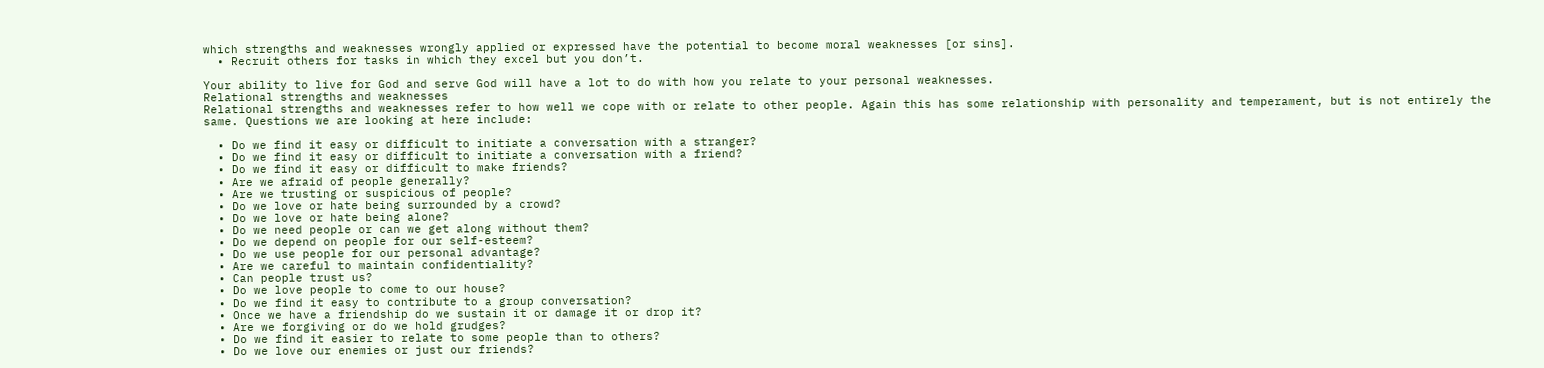which strengths and weaknesses wrongly applied or expressed have the potential to become moral weaknesses [or sins].
  • Recruit others for tasks in which they excel but you don’t.

Your ability to live for God and serve God will have a lot to do with how you relate to your personal weaknesses.
Relational strengths and weaknesses
Relational strengths and weaknesses refer to how well we cope with or relate to other people. Again this has some relationship with personality and temperament, but is not entirely the same. Questions we are looking at here include:

  • Do we find it easy or difficult to initiate a conversation with a stranger?
  • Do we find it easy or difficult to initiate a conversation with a friend?
  • Do we find it easy or difficult to make friends?
  • Are we afraid of people generally?
  • Are we trusting or suspicious of people?
  • Do we love or hate being surrounded by a crowd?
  • Do we love or hate being alone?
  • Do we need people or can we get along without them?
  • Do we depend on people for our self-esteem?
  • Do we use people for our personal advantage?
  • Are we careful to maintain confidentiality?
  • Can people trust us?
  • Do we love people to come to our house?
  • Do we find it easy to contribute to a group conversation?
  • Once we have a friendship do we sustain it or damage it or drop it?
  • Are we forgiving or do we hold grudges?
  • Do we find it easier to relate to some people than to others?
  • Do we love our enemies or just our friends?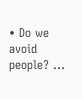• Do we avoid people? …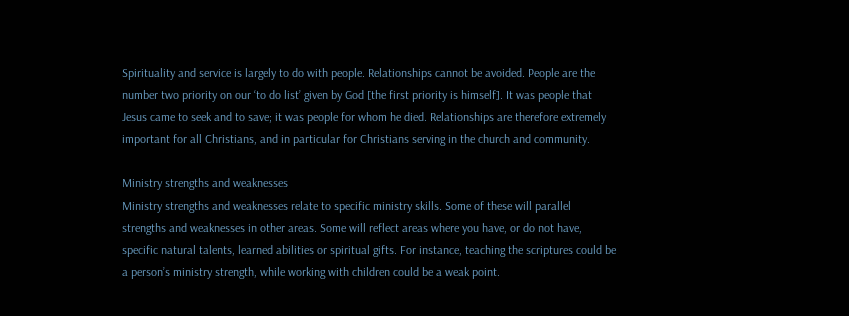Spirituality and service is largely to do with people. Relationships cannot be avoided. People are the number two priority on our ‘to do list’ given by God [the first priority is himself]. It was people that Jesus came to seek and to save; it was people for whom he died. Relationships are therefore extremely important for all Christians, and in particular for Christians serving in the church and community.

Ministry strengths and weaknesses
Ministry strengths and weaknesses relate to specific ministry skills. Some of these will parallel strengths and weaknesses in other areas. Some will reflect areas where you have, or do not have, specific natural talents, learned abilities or spiritual gifts. For instance, teaching the scriptures could be a person’s ministry strength, while working with children could be a weak point.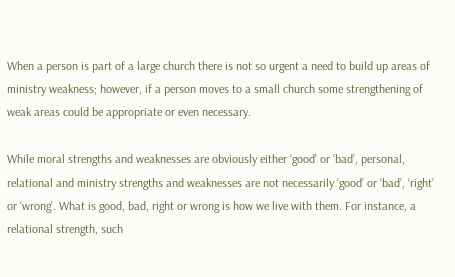When a person is part of a large church there is not so urgent a need to build up areas of ministry weakness; however, if a person moves to a small church some strengthening of weak areas could be appropriate or even necessary.

While moral strengths and weaknesses are obviously either ‘good’ or ‘bad’, personal, relational and ministry strengths and weaknesses are not necessarily ‘good’ or ‘bad’, ‘right’ or ‘wrong’. What is good, bad, right or wrong is how we live with them. For instance, a relational strength, such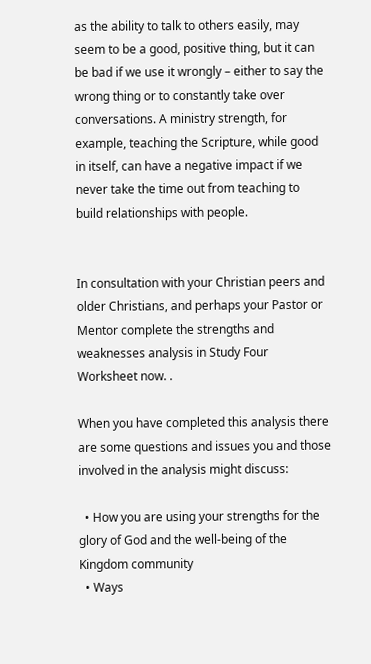as the ability to talk to others easily, may seem to be a good, positive thing, but it can be bad if we use it wrongly – either to say the wrong thing or to constantly take over conversations. A ministry strength, for example, teaching the Scripture, while good in itself, can have a negative impact if we never take the time out from teaching to build relationships with people.


In consultation with your Christian peers and older Christians, and perhaps your Pastor or Mentor complete the strengths and weaknesses analysis in Study Four Worksheet now. .

When you have completed this analysis there are some questions and issues you and those involved in the analysis might discuss:

  • How you are using your strengths for the glory of God and the well-being of the Kingdom community
  • Ways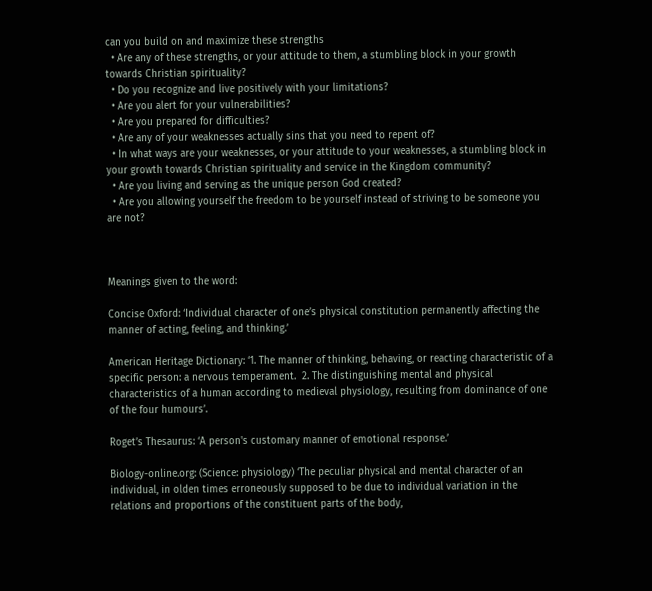can you build on and maximize these strengths
  • Are any of these strengths, or your attitude to them, a stumbling block in your growth towards Christian spirituality?
  • Do you recognize and live positively with your limitations?
  • Are you alert for your vulnerabilities?
  • Are you prepared for difficulties?
  • Are any of your weaknesses actually sins that you need to repent of?
  • In what ways are your weaknesses, or your attitude to your weaknesses, a stumbling block in your growth towards Christian spirituality and service in the Kingdom community?
  • Are you living and serving as the unique person God created?
  • Are you allowing yourself the freedom to be yourself instead of striving to be someone you are not?



Meanings given to the word:

Concise Oxford: ‘Individual character of one’s physical constitution permanently affecting the manner of acting, feeling, and thinking.’

American Heritage Dictionary: ‘1. The manner of thinking, behaving, or reacting characteristic of a specific person: a nervous temperament.  2. The distinguishing mental and physical characteristics of a human according to medieval physiology, resulting from dominance of one of the four humours’.

Roget’s Thesaurus: ‘A person's customary manner of emotional response.’

Biology-online.org: (Science: physiology) ‘The peculiar physical and mental character of an individual, in olden times erroneously supposed to be due to individual variation in the relations and proportions of the constituent parts of the body,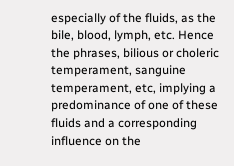especially of the fluids, as the bile, blood, lymph, etc. Hence the phrases, bilious or choleric temperament, sanguine temperament, etc, implying a predominance of one of these fluids and a corresponding influence on the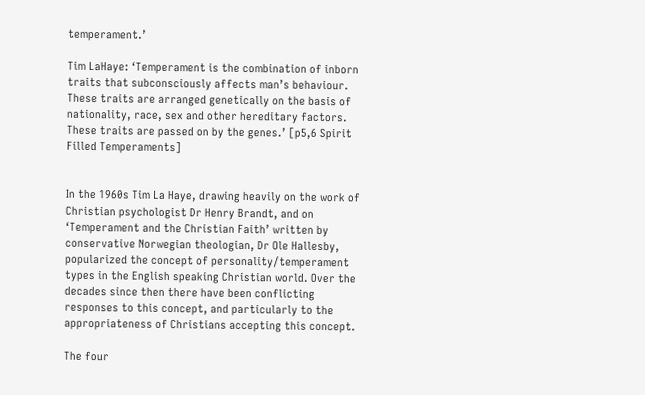temperament.’

Tim LaHaye: ‘Temperament is the combination of inborn traits that subconsciously affects man’s behaviour. These traits are arranged genetically on the basis of nationality, race, sex and other hereditary factors. These traits are passed on by the genes.’ [p5,6 Spirit Filled Temperaments]


In the 1960s Tim La Haye, drawing heavily on the work of Christian psychologist Dr Henry Brandt, and on ‘Temperament and the Christian Faith’ written by conservative Norwegian theologian, Dr Ole Hallesby, popularized the concept of personality/temperament types in the English speaking Christian world. Over the decades since then there have been conflicting responses to this concept, and particularly to the appropriateness of Christians accepting this concept.

The four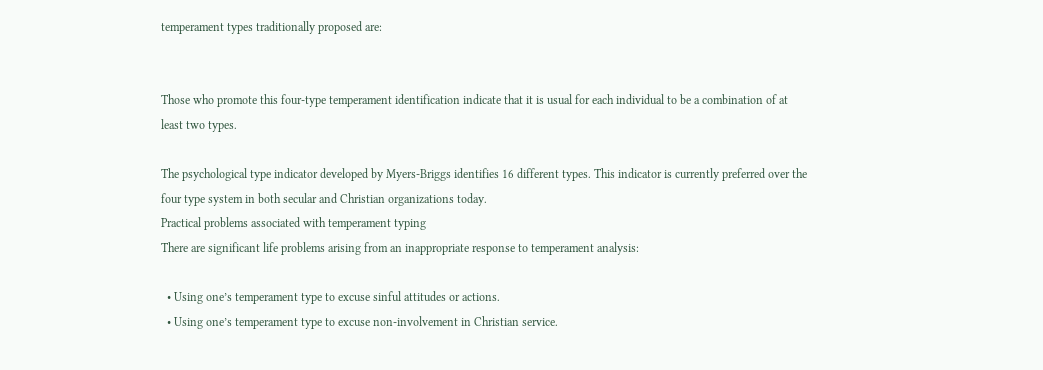temperament types traditionally proposed are:


Those who promote this four-type temperament identification indicate that it is usual for each individual to be a combination of at least two types.

The psychological type indicator developed by Myers-Briggs identifies 16 different types. This indicator is currently preferred over the four type system in both secular and Christian organizations today.
Practical problems associated with temperament typing
There are significant life problems arising from an inappropriate response to temperament analysis:

  • Using one’s temperament type to excuse sinful attitudes or actions.
  • Using one’s temperament type to excuse non-involvement in Christian service.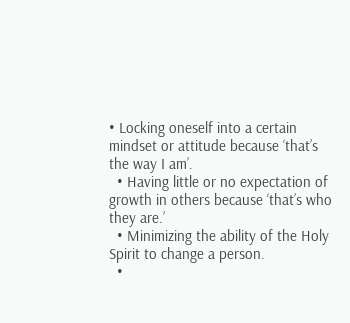• Locking oneself into a certain mindset or attitude because ‘that’s the way I am’.
  • Having little or no expectation of growth in others because ‘that’s who they are.’
  • Minimizing the ability of the Holy Spirit to change a person.
  •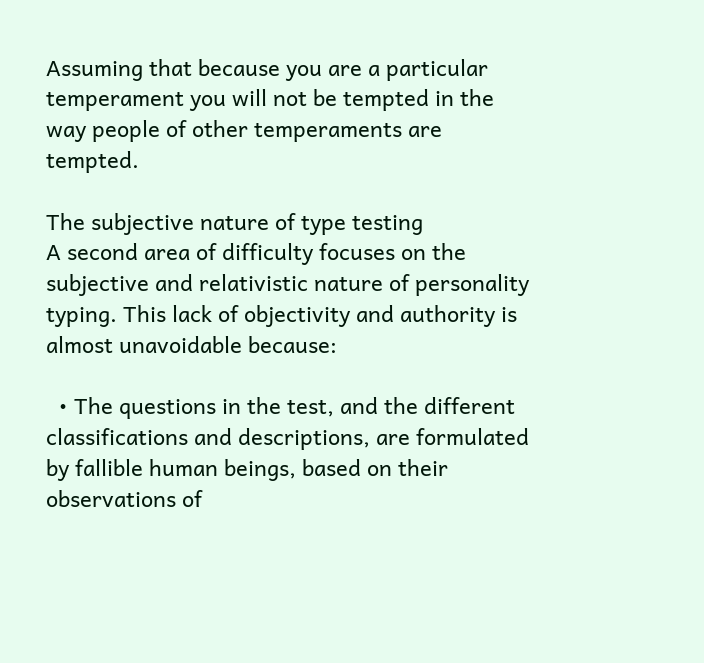Assuming that because you are a particular temperament you will not be tempted in the way people of other temperaments are tempted.

The subjective nature of type testing
A second area of difficulty focuses on the subjective and relativistic nature of personality typing. This lack of objectivity and authority is almost unavoidable because:

  • The questions in the test, and the different classifications and descriptions, are formulated by fallible human beings, based on their observations of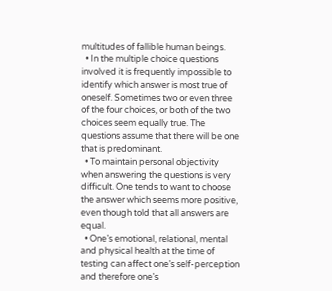multitudes of fallible human beings.
  • In the multiple choice questions involved it is frequently impossible to identify which answer is most true of oneself. Sometimes two or even three of the four choices, or both of the two choices seem equally true. The questions assume that there will be one that is predominant.
  • To maintain personal objectivity when answering the questions is very difficult. One tends to want to choose the answer which seems more positive, even though told that all answers are equal.
  • One’s emotional, relational, mental and physical health at the time of testing can affect one’s self-perception and therefore one’s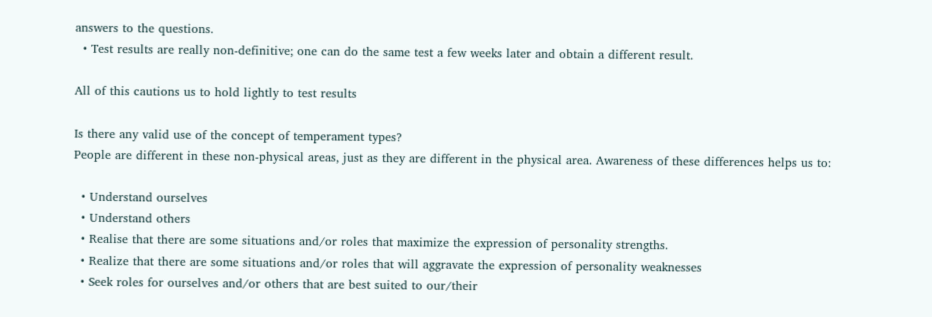answers to the questions.
  • Test results are really non-definitive; one can do the same test a few weeks later and obtain a different result.

All of this cautions us to hold lightly to test results

Is there any valid use of the concept of temperament types?
People are different in these non-physical areas, just as they are different in the physical area. Awareness of these differences helps us to:

  • Understand ourselves
  • Understand others
  • Realise that there are some situations and/or roles that maximize the expression of personality strengths.
  • Realize that there are some situations and/or roles that will aggravate the expression of personality weaknesses
  • Seek roles for ourselves and/or others that are best suited to our/their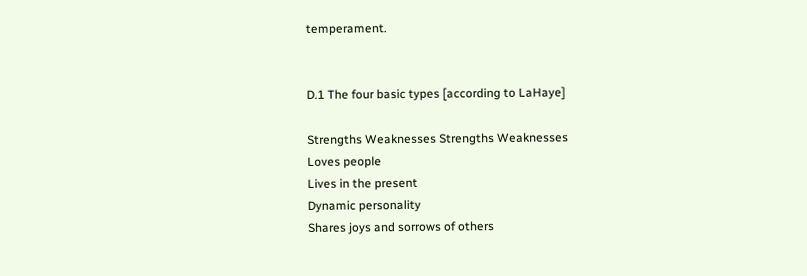temperament.


D.1 The four basic types [according to LaHaye]

Strengths Weaknesses Strengths Weaknesses
Loves people
Lives in the present
Dynamic personality
Shares joys and sorrows of others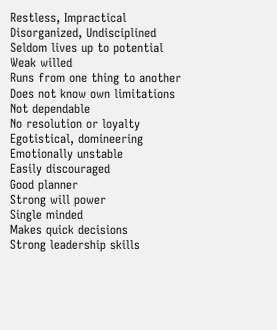Restless, Impractical
Disorganized, Undisciplined
Seldom lives up to potential
Weak willed
Runs from one thing to another
Does not know own limitations
Not dependable
No resolution or loyalty
Egotistical, domineering
Emotionally unstable
Easily discouraged
Good planner
Strong will power
Single minded
Makes quick decisions
Strong leadership skills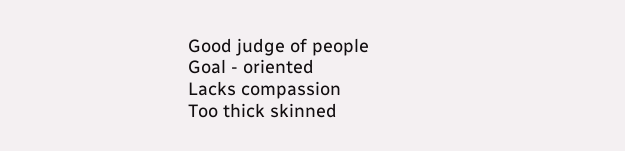Good judge of people
Goal - oriented
Lacks compassion
Too thick skinned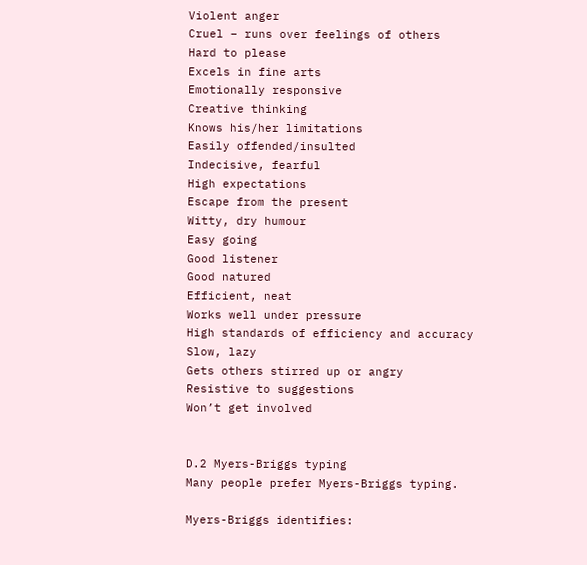Violent anger
Cruel – runs over feelings of others
Hard to please
Excels in fine arts
Emotionally responsive
Creative thinking
Knows his/her limitations
Easily offended/insulted
Indecisive, fearful
High expectations
Escape from the present
Witty, dry humour
Easy going
Good listener
Good natured
Efficient, neat
Works well under pressure
High standards of efficiency and accuracy
Slow, lazy
Gets others stirred up or angry
Resistive to suggestions
Won’t get involved


D.2 Myers-Briggs typing
Many people prefer Myers-Briggs typing.

Myers-Briggs identifies: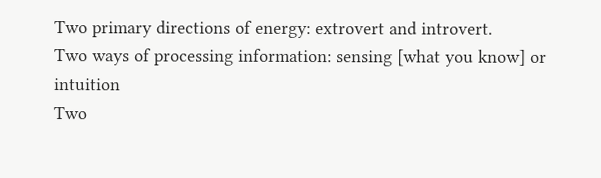Two primary directions of energy: extrovert and introvert.
Two ways of processing information: sensing [what you know] or intuition
Two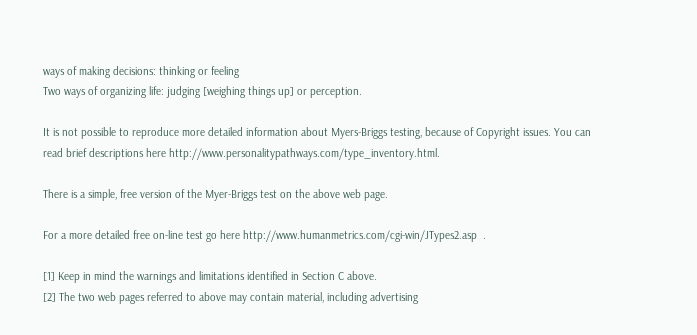ways of making decisions: thinking or feeling
Two ways of organizing life: judging [weighing things up] or perception.

It is not possible to reproduce more detailed information about Myers-Briggs testing, because of Copyright issues. You can read brief descriptions here http://www.personalitypathways.com/type_inventory.html.

There is a simple, free version of the Myer-Briggs test on the above web page.

For a more detailed free on-line test go here http://www.humanmetrics.com/cgi-win/JTypes2.asp  .

[1] Keep in mind the warnings and limitations identified in Section C above.
[2] The two web pages referred to above may contain material, including advertising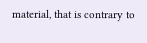material, that is contrary to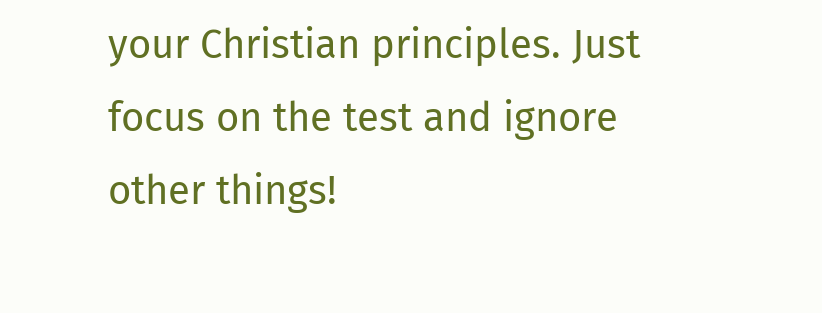your Christian principles. Just focus on the test and ignore other things!